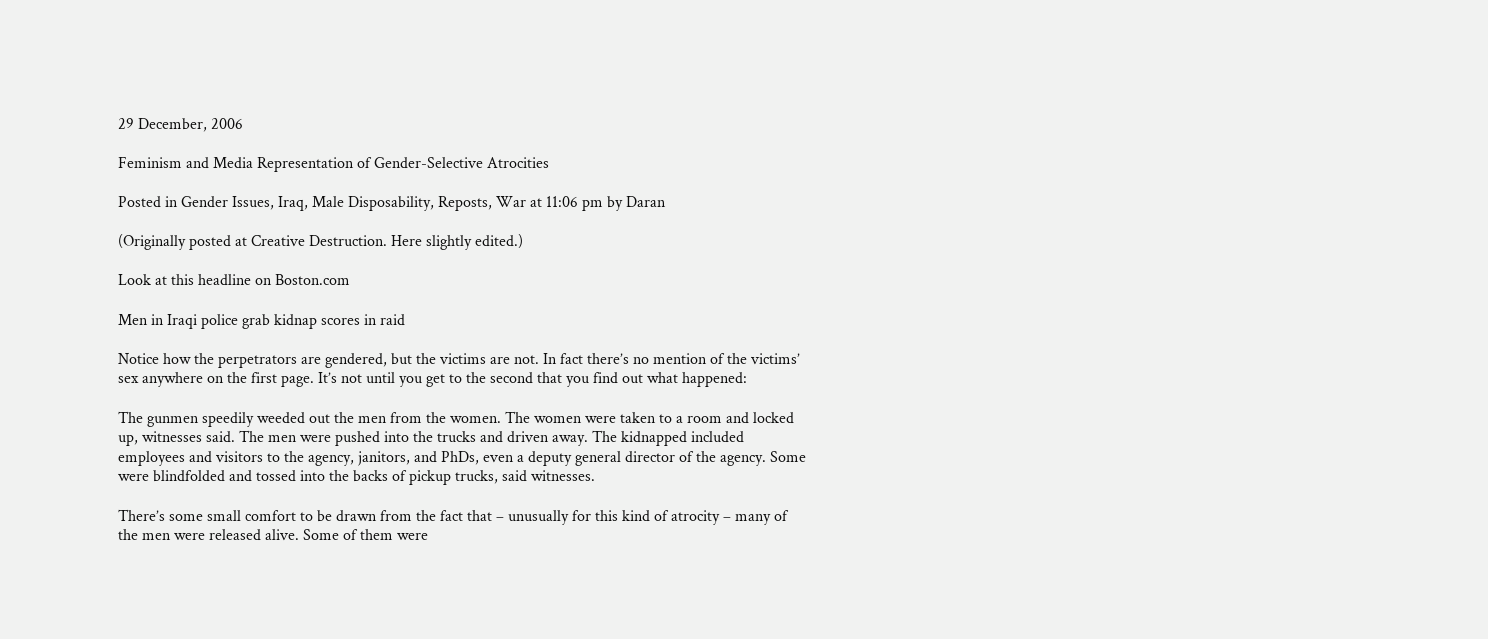29 December, 2006

Feminism and Media Representation of Gender-Selective Atrocities

Posted in Gender Issues, Iraq, Male Disposability, Reposts, War at 11:06 pm by Daran

(Originally posted at Creative Destruction. Here slightly edited.)

Look at this headline on Boston.com

Men in Iraqi police grab kidnap scores in raid

Notice how the perpetrators are gendered, but the victims are not. In fact there’s no mention of the victims’ sex anywhere on the first page. It’s not until you get to the second that you find out what happened:

The gunmen speedily weeded out the men from the women. The women were taken to a room and locked up, witnesses said. The men were pushed into the trucks and driven away. The kidnapped included employees and visitors to the agency, janitors, and PhDs, even a deputy general director of the agency. Some were blindfolded and tossed into the backs of pickup trucks, said witnesses.

There’s some small comfort to be drawn from the fact that – unusually for this kind of atrocity – many of the men were released alive. Some of them were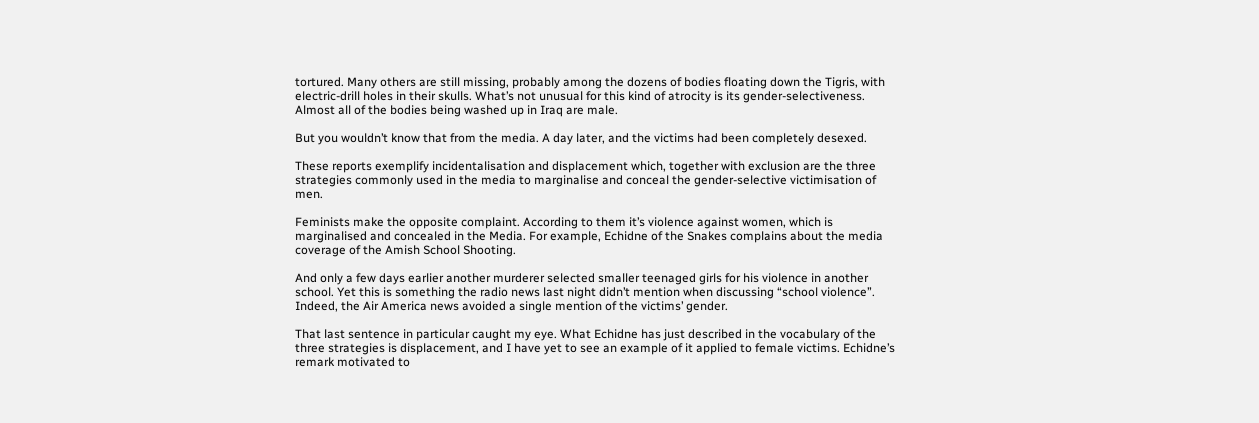tortured. Many others are still missing, probably among the dozens of bodies floating down the Tigris, with electric-drill holes in their skulls. What’s not unusual for this kind of atrocity is its gender-selectiveness. Almost all of the bodies being washed up in Iraq are male.

But you wouldn’t know that from the media. A day later, and the victims had been completely desexed.

These reports exemplify incidentalisation and displacement which, together with exclusion are the three strategies commonly used in the media to marginalise and conceal the gender-selective victimisation of men.

Feminists make the opposite complaint. According to them it’s violence against women, which is marginalised and concealed in the Media. For example, Echidne of the Snakes complains about the media coverage of the Amish School Shooting.

And only a few days earlier another murderer selected smaller teenaged girls for his violence in another school. Yet this is something the radio news last night didn’t mention when discussing “school violence”. Indeed, the Air America news avoided a single mention of the victims’ gender.

That last sentence in particular caught my eye. What Echidne has just described in the vocabulary of the three strategies is displacement, and I have yet to see an example of it applied to female victims. Echidne’s remark motivated to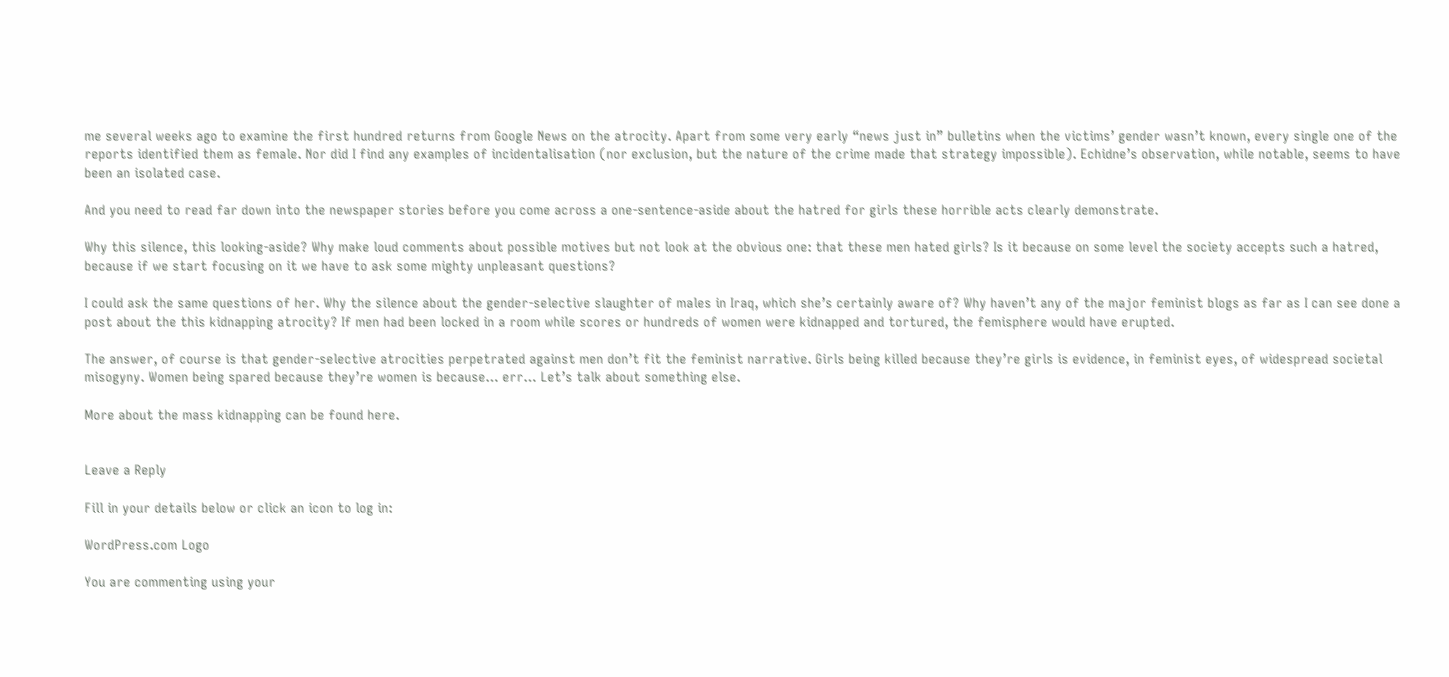me several weeks ago to examine the first hundred returns from Google News on the atrocity. Apart from some very early “news just in” bulletins when the victims’ gender wasn’t known, every single one of the reports identified them as female. Nor did I find any examples of incidentalisation (nor exclusion, but the nature of the crime made that strategy impossible). Echidne’s observation, while notable, seems to have been an isolated case.

And you need to read far down into the newspaper stories before you come across a one-sentence-aside about the hatred for girls these horrible acts clearly demonstrate.

Why this silence, this looking-aside? Why make loud comments about possible motives but not look at the obvious one: that these men hated girls? Is it because on some level the society accepts such a hatred, because if we start focusing on it we have to ask some mighty unpleasant questions?

I could ask the same questions of her. Why the silence about the gender-selective slaughter of males in Iraq, which she’s certainly aware of? Why haven’t any of the major feminist blogs as far as I can see done a post about the this kidnapping atrocity? If men had been locked in a room while scores or hundreds of women were kidnapped and tortured, the femisphere would have erupted.

The answer, of course is that gender-selective atrocities perpetrated against men don’t fit the feminist narrative. Girls being killed because they’re girls is evidence, in feminist eyes, of widespread societal misogyny. Women being spared because they’re women is because… err… Let’s talk about something else.

More about the mass kidnapping can be found here.


Leave a Reply

Fill in your details below or click an icon to log in:

WordPress.com Logo

You are commenting using your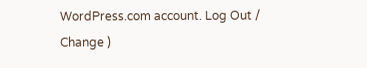WordPress.com account. Log Out /  Change )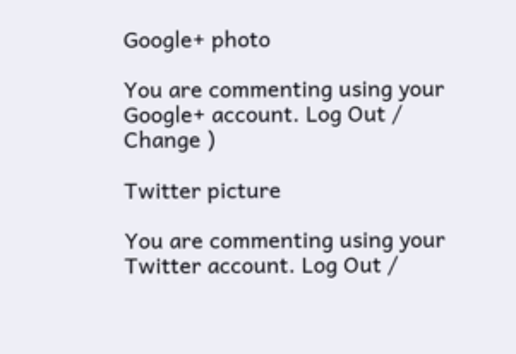Google+ photo

You are commenting using your Google+ account. Log Out /  Change )

Twitter picture

You are commenting using your Twitter account. Log Out /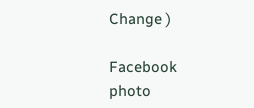Change )

Facebook photo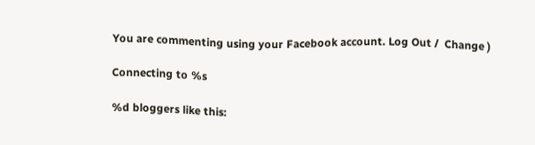You are commenting using your Facebook account. Log Out /  Change )

Connecting to %s

%d bloggers like this: